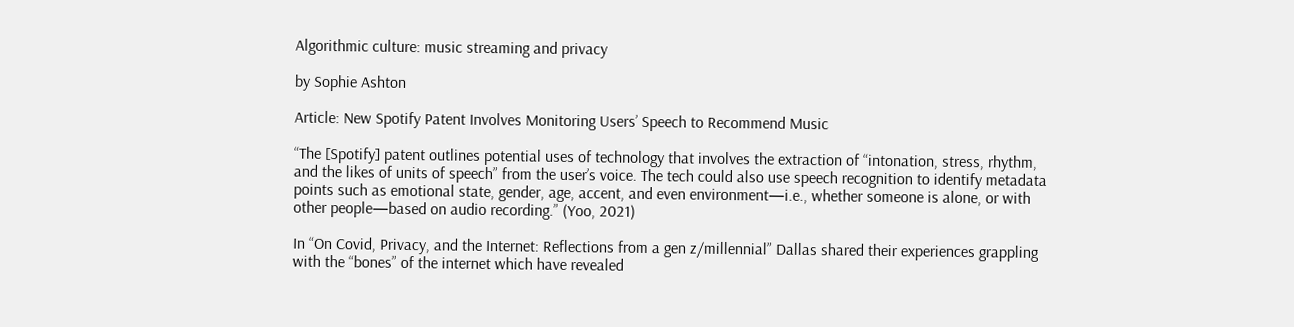Algorithmic culture: music streaming and privacy

by Sophie Ashton

Article: New Spotify Patent Involves Monitoring Users’ Speech to Recommend Music

“The [Spotify] patent outlines potential uses of technology that involves the extraction of “intonation, stress, rhythm, and the likes of units of speech” from the user’s voice. The tech could also use speech recognition to identify metadata points such as emotional state, gender, age, accent, and even environment—i.e., whether someone is alone, or with other people—based on audio recording.” (Yoo, 2021)

In “On Covid, Privacy, and the Internet: Reflections from a gen z/millennial” Dallas shared their experiences grappling with the “bones” of the internet which have revealed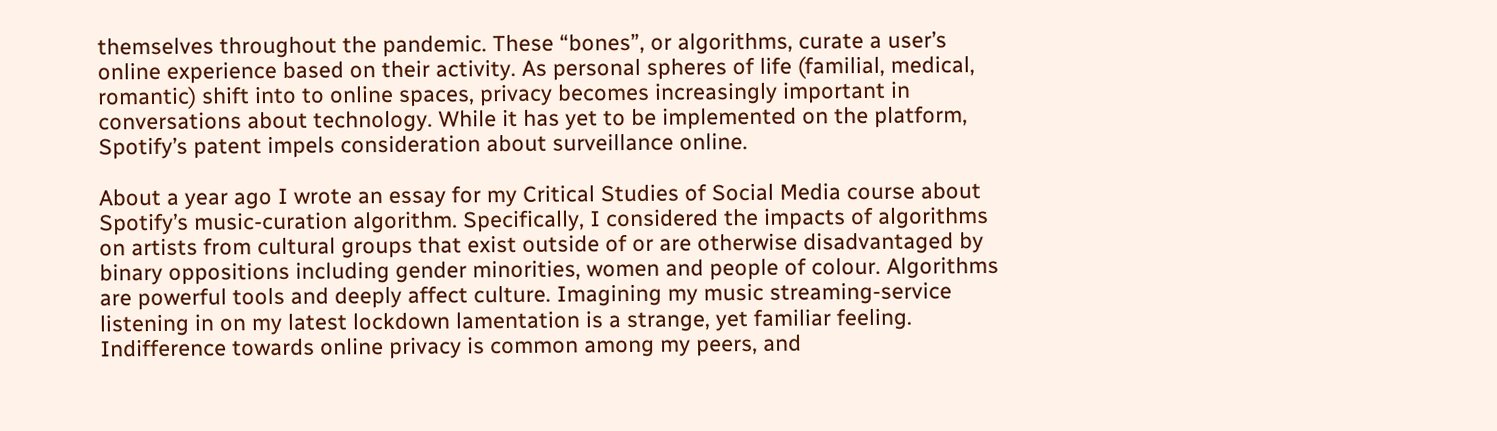themselves throughout the pandemic. These “bones”, or algorithms, curate a user’s online experience based on their activity. As personal spheres of life (familial, medical, romantic) shift into to online spaces, privacy becomes increasingly important in conversations about technology. While it has yet to be implemented on the platform, Spotify’s patent impels consideration about surveillance online.

About a year ago I wrote an essay for my Critical Studies of Social Media course about Spotify’s music-curation algorithm. Specifically, I considered the impacts of algorithms on artists from cultural groups that exist outside of or are otherwise disadvantaged by binary oppositions including gender minorities, women and people of colour. Algorithms are powerful tools and deeply affect culture. Imagining my music streaming-service listening in on my latest lockdown lamentation is a strange, yet familiar feeling. Indifference towards online privacy is common among my peers, and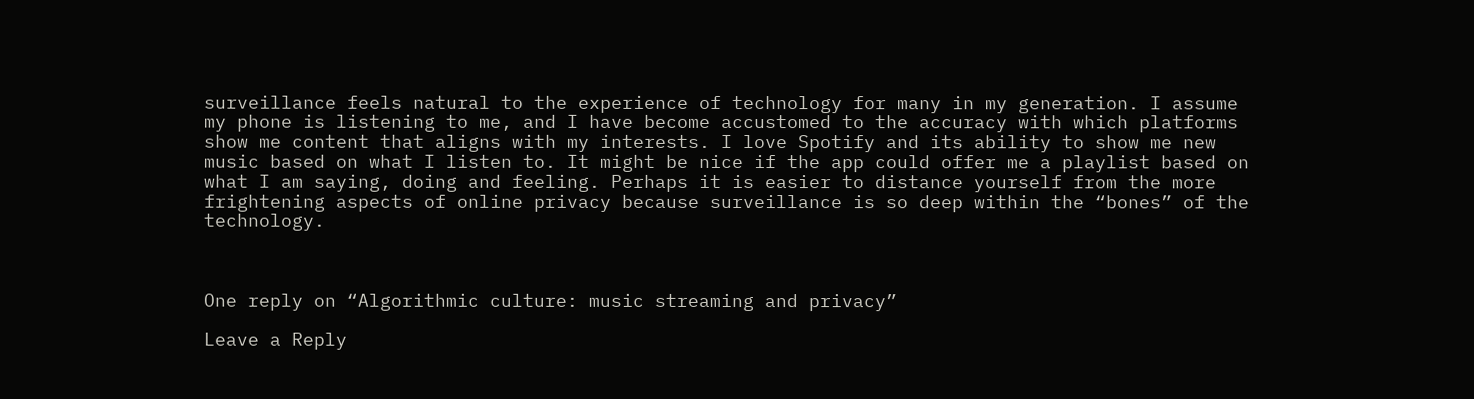surveillance feels natural to the experience of technology for many in my generation. I assume my phone is listening to me, and I have become accustomed to the accuracy with which platforms show me content that aligns with my interests. I love Spotify and its ability to show me new music based on what I listen to. It might be nice if the app could offer me a playlist based on what I am saying, doing and feeling. Perhaps it is easier to distance yourself from the more frightening aspects of online privacy because surveillance is so deep within the “bones” of the technology.



One reply on “Algorithmic culture: music streaming and privacy”

Leave a Reply